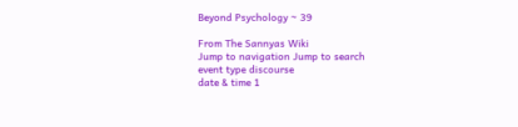Beyond Psychology ~ 39

From The Sannyas Wiki
Jump to navigation Jump to search
event type discourse
date & time 1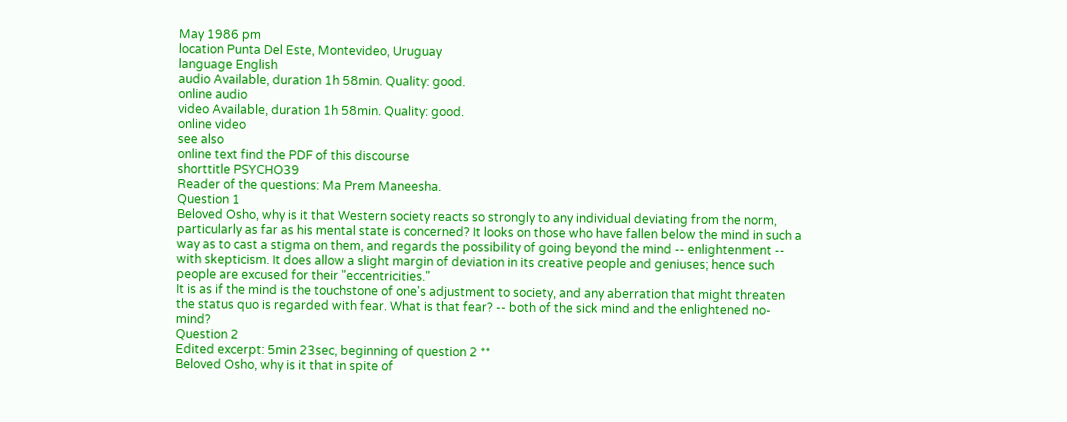May 1986 pm
location Punta Del Este, Montevideo, Uruguay
language English
audio Available, duration 1h 58min. Quality: good.
online audio
video Available, duration 1h 58min. Quality: good.
online video
see also
online text find the PDF of this discourse
shorttitle PSYCHO39
Reader of the questions: Ma Prem Maneesha.
Question 1
Beloved Osho, why is it that Western society reacts so strongly to any individual deviating from the norm, particularly as far as his mental state is concerned? It looks on those who have fallen below the mind in such a way as to cast a stigma on them, and regards the possibility of going beyond the mind -- enlightenment -- with skepticism. It does allow a slight margin of deviation in its creative people and geniuses; hence such people are excused for their "eccentricities."
It is as if the mind is the touchstone of one's adjustment to society, and any aberration that might threaten the status quo is regarded with fear. What is that fear? -- both of the sick mind and the enlightened no-mind?
Question 2
Edited excerpt: 5min 23sec, beginning of question 2 **
Beloved Osho, why is it that in spite of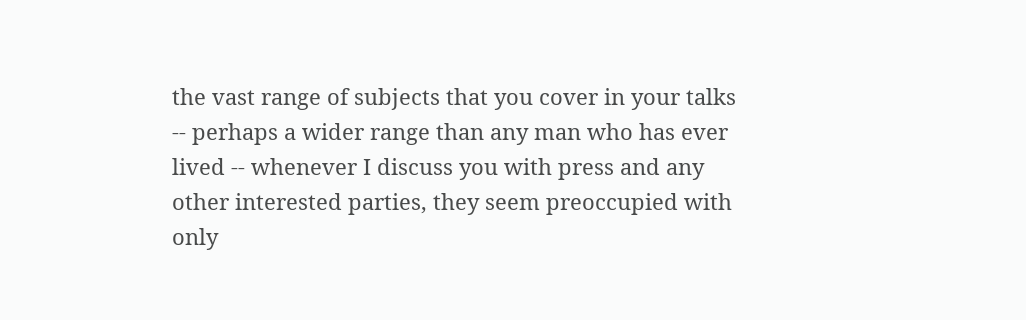the vast range of subjects that you cover in your talks -- perhaps a wider range than any man who has ever lived -- whenever I discuss you with press and any other interested parties, they seem preoccupied with only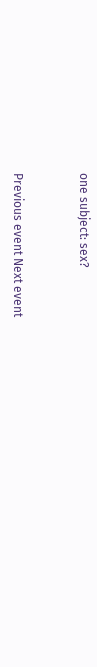one subject: sex?


Previous event Next event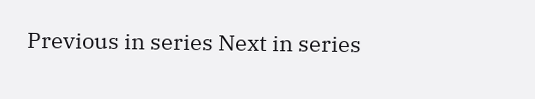Previous in series Next in series